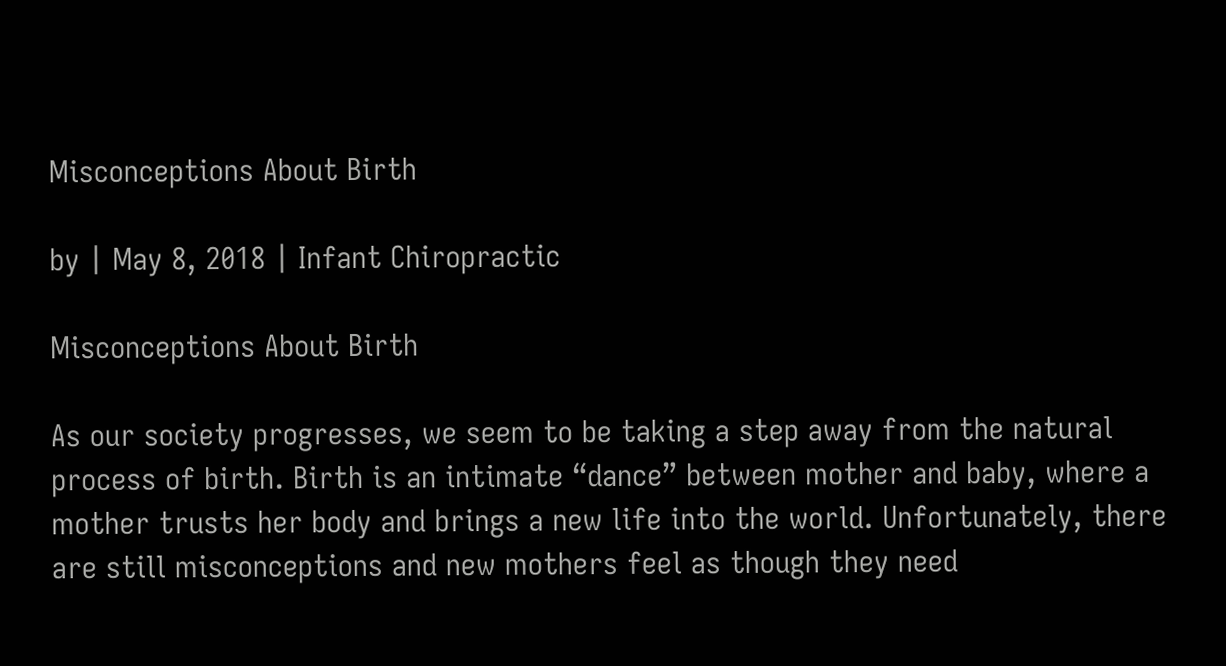Misconceptions About Birth

by | May 8, 2018 | Infant Chiropractic

Misconceptions About Birth

As our society progresses, we seem to be taking a step away from the natural process of birth. Birth is an intimate “dance” between mother and baby, where a mother trusts her body and brings a new life into the world. Unfortunately, there are still misconceptions and new mothers feel as though they need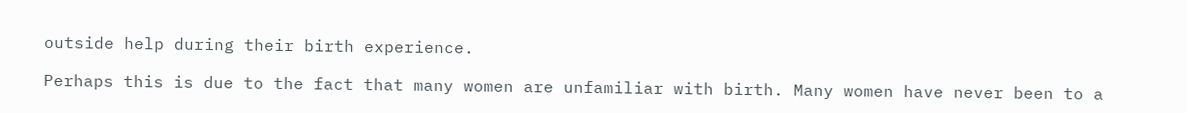outside help during their birth experience.

Perhaps this is due to the fact that many women are unfamiliar with birth. Many women have never been to a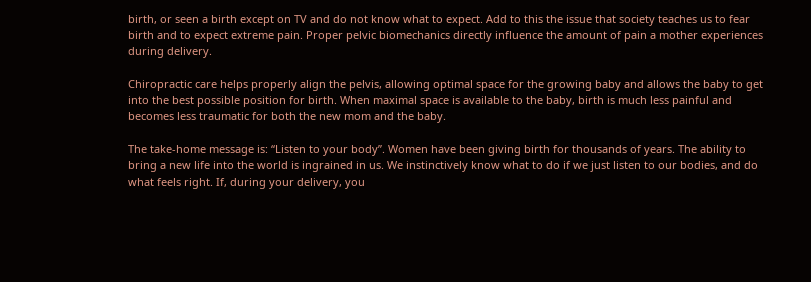birth, or seen a birth except on TV and do not know what to expect. Add to this the issue that society teaches us to fear birth and to expect extreme pain. Proper pelvic biomechanics directly influence the amount of pain a mother experiences during delivery.

Chiropractic care helps properly align the pelvis, allowing optimal space for the growing baby and allows the baby to get into the best possible position for birth. When maximal space is available to the baby, birth is much less painful and becomes less traumatic for both the new mom and the baby.

The take-home message is: “Listen to your body”. Women have been giving birth for thousands of years. The ability to bring a new life into the world is ingrained in us. We instinctively know what to do if we just listen to our bodies, and do what feels right. If, during your delivery, you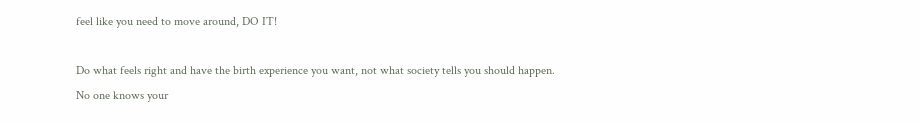feel like you need to move around, DO IT!

Do what feels right and have the birth experience you want, not what society tells you should happen. No one knows your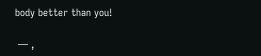body better than you!

 — ,